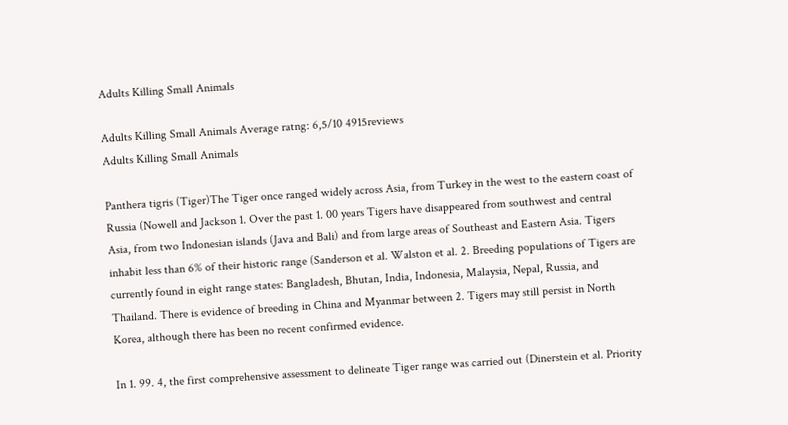Adults Killing Small Animals

Adults Killing Small Animals Average ratng: 6,5/10 4915reviews
Adults Killing Small Animals

Panthera tigris (Tiger)The Tiger once ranged widely across Asia, from Turkey in the west to the eastern coast of Russia (Nowell and Jackson 1. Over the past 1. 00 years Tigers have disappeared from southwest and central Asia, from two Indonesian islands (Java and Bali) and from large areas of Southeast and Eastern Asia. Tigers inhabit less than 6% of their historic range (Sanderson et al. Walston et al. 2. Breeding populations of Tigers are currently found in eight range states: Bangladesh, Bhutan, India, Indonesia, Malaysia, Nepal, Russia, and Thailand. There is evidence of breeding in China and Myanmar between 2. Tigers may still persist in North Korea, although there has been no recent confirmed evidence.

In 1. 99. 4, the first comprehensive assessment to delineate Tiger range was carried out (Dinerstein et al. Priority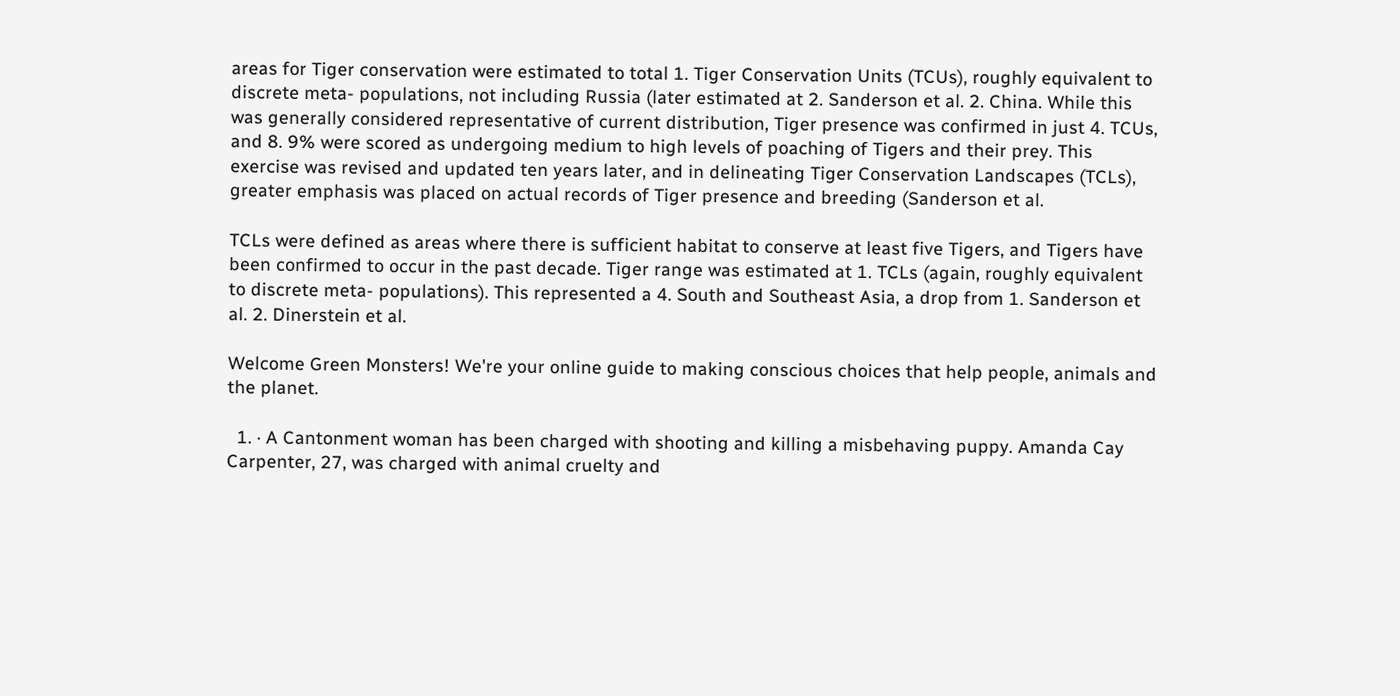areas for Tiger conservation were estimated to total 1. Tiger Conservation Units (TCUs), roughly equivalent to discrete meta- populations, not including Russia (later estimated at 2. Sanderson et al. 2. China. While this was generally considered representative of current distribution, Tiger presence was confirmed in just 4. TCUs, and 8. 9% were scored as undergoing medium to high levels of poaching of Tigers and their prey. This exercise was revised and updated ten years later, and in delineating Tiger Conservation Landscapes (TCLs), greater emphasis was placed on actual records of Tiger presence and breeding (Sanderson et al.

TCLs were defined as areas where there is sufficient habitat to conserve at least five Tigers, and Tigers have been confirmed to occur in the past decade. Tiger range was estimated at 1. TCLs (again, roughly equivalent to discrete meta- populations). This represented a 4. South and Southeast Asia, a drop from 1. Sanderson et al. 2. Dinerstein et al.

Welcome Green Monsters! We're your online guide to making conscious choices that help people, animals and the planet.

  1. · A Cantonment woman has been charged with shooting and killing a misbehaving puppy. Amanda Cay Carpenter, 27, was charged with animal cruelty and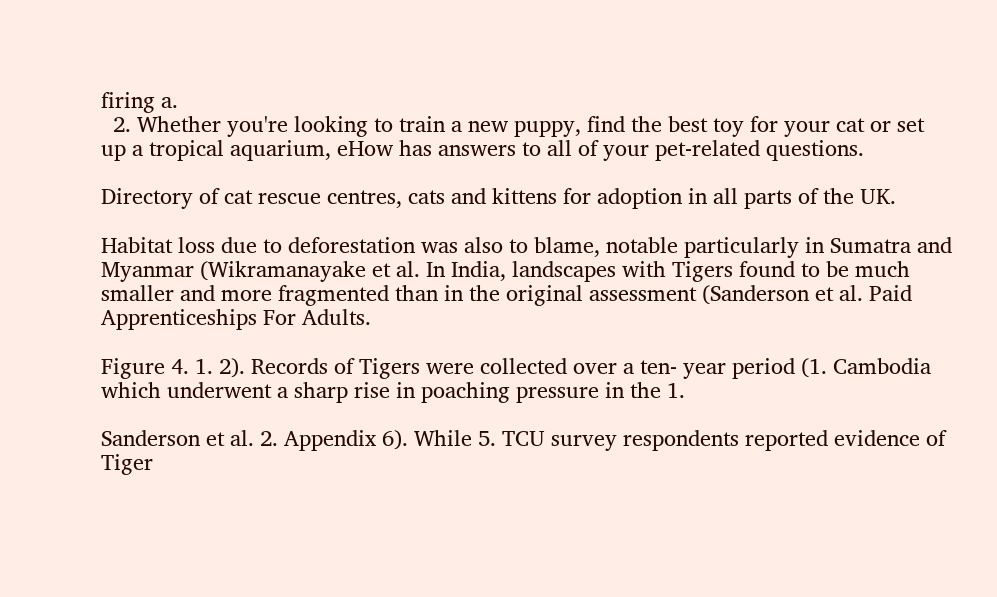firing a.
  2. Whether you're looking to train a new puppy, find the best toy for your cat or set up a tropical aquarium, eHow has answers to all of your pet-related questions.

Directory of cat rescue centres, cats and kittens for adoption in all parts of the UK.

Habitat loss due to deforestation was also to blame, notable particularly in Sumatra and Myanmar (Wikramanayake et al. In India, landscapes with Tigers found to be much smaller and more fragmented than in the original assessment (Sanderson et al. Paid Apprenticeships For Adults.

Figure 4. 1. 2). Records of Tigers were collected over a ten- year period (1. Cambodia which underwent a sharp rise in poaching pressure in the 1.

Sanderson et al. 2. Appendix 6). While 5. TCU survey respondents reported evidence of Tiger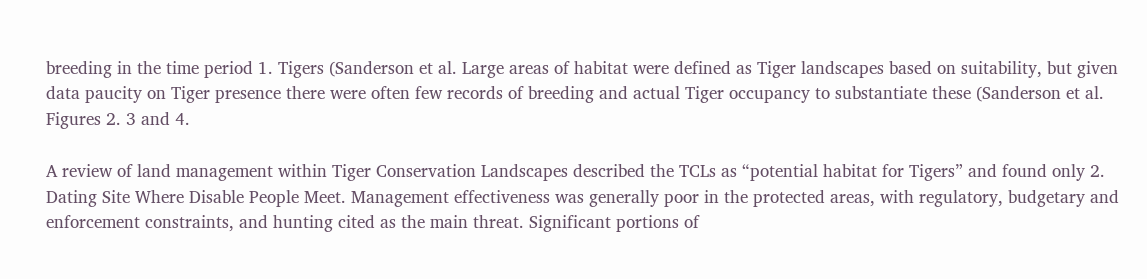breeding in the time period 1. Tigers (Sanderson et al. Large areas of habitat were defined as Tiger landscapes based on suitability, but given data paucity on Tiger presence there were often few records of breeding and actual Tiger occupancy to substantiate these (Sanderson et al. Figures 2. 3 and 4.

A review of land management within Tiger Conservation Landscapes described the TCLs as “potential habitat for Tigers” and found only 2. Dating Site Where Disable People Meet. Management effectiveness was generally poor in the protected areas, with regulatory, budgetary and enforcement constraints, and hunting cited as the main threat. Significant portions of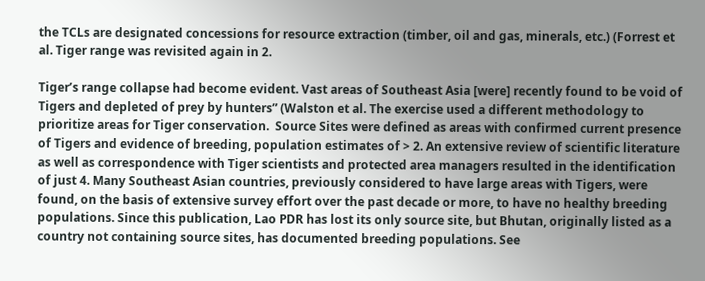the TCLs are designated concessions for resource extraction (timber, oil and gas, minerals, etc.) (Forrest et al. Tiger range was revisited again in 2.

Tiger’s range collapse had become evident. Vast areas of Southeast Asia [were] recently found to be void of Tigers and depleted of prey by hunters” (Walston et al. The exercise used a different methodology to prioritize areas for Tiger conservation.  Source Sites were defined as areas with confirmed current presence of Tigers and evidence of breeding, population estimates of > 2. An extensive review of scientific literature as well as correspondence with Tiger scientists and protected area managers resulted in the identification of just 4. Many Southeast Asian countries, previously considered to have large areas with Tigers, were found, on the basis of extensive survey effort over the past decade or more, to have no healthy breeding populations. Since this publication, Lao PDR has lost its only source site, but Bhutan, originally listed as a country not containing source sites, has documented breeding populations. See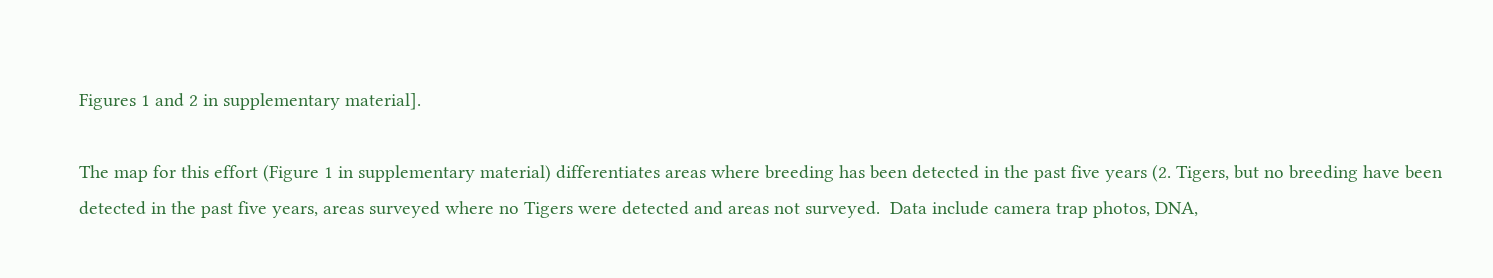Figures 1 and 2 in supplementary material].

The map for this effort (Figure 1 in supplementary material) differentiates areas where breeding has been detected in the past five years (2. Tigers, but no breeding have been detected in the past five years, areas surveyed where no Tigers were detected and areas not surveyed.  Data include camera trap photos, DNA,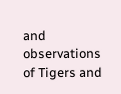and observations of Tigers and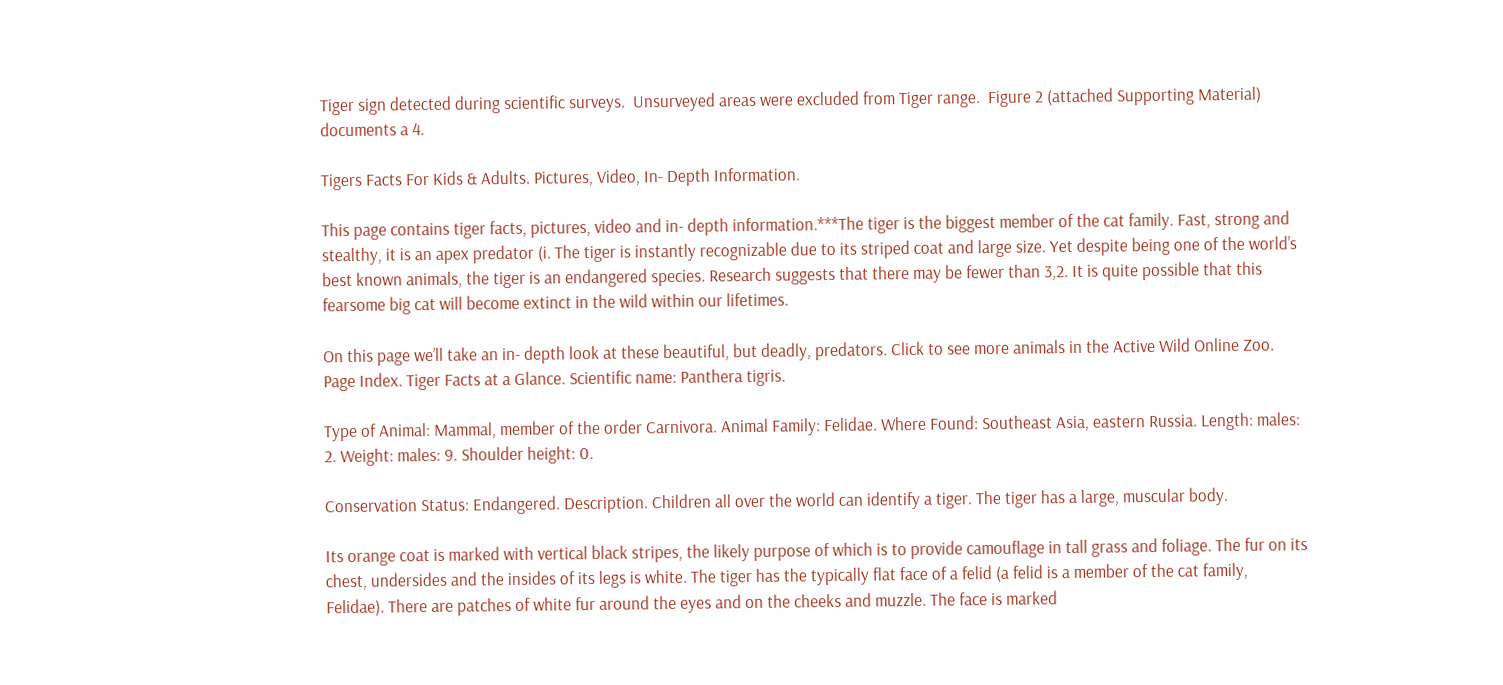Tiger sign detected during scientific surveys.  Unsurveyed areas were excluded from Tiger range.  Figure 2 (attached Supporting Material)  documents a 4.

Tigers Facts For Kids & Adults. Pictures, Video, In- Depth Information.

This page contains tiger facts, pictures, video and in- depth information.***The tiger is the biggest member of the cat family. Fast, strong and stealthy, it is an apex predator (i. The tiger is instantly recognizable due to its striped coat and large size. Yet despite being one of the world’s best known animals, the tiger is an endangered species. Research suggests that there may be fewer than 3,2. It is quite possible that this fearsome big cat will become extinct in the wild within our lifetimes.

On this page we’ll take an in- depth look at these beautiful, but deadly, predators. Click to see more animals in the Active Wild Online Zoo. Page Index. Tiger Facts at a Glance. Scientific name: Panthera tigris.

Type of Animal: Mammal, member of the order Carnivora. Animal Family: Felidae. Where Found: Southeast Asia, eastern Russia. Length: males: 2. Weight: males: 9. Shoulder height: 0.

Conservation Status: Endangered. Description. Children all over the world can identify a tiger. The tiger has a large, muscular body.

Its orange coat is marked with vertical black stripes, the likely purpose of which is to provide camouflage in tall grass and foliage. The fur on its chest, undersides and the insides of its legs is white. The tiger has the typically flat face of a felid (a felid is a member of the cat family, Felidae). There are patches of white fur around the eyes and on the cheeks and muzzle. The face is marked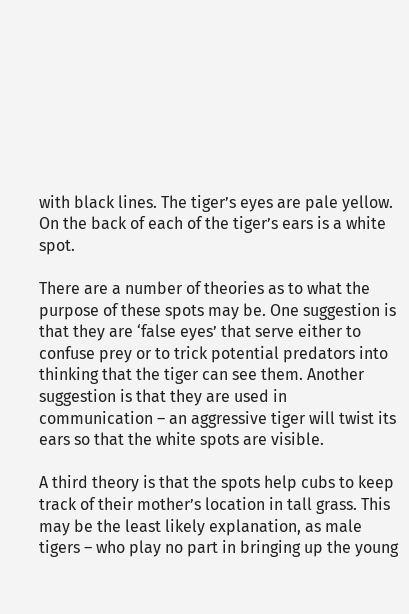with black lines. The tiger’s eyes are pale yellow. On the back of each of the tiger’s ears is a white spot.

There are a number of theories as to what the purpose of these spots may be. One suggestion is that they are ‘false eyes’ that serve either to confuse prey or to trick potential predators into thinking that the tiger can see them. Another suggestion is that they are used in communication – an aggressive tiger will twist its ears so that the white spots are visible.

A third theory is that the spots help cubs to keep track of their mother’s location in tall grass. This may be the least likely explanation, as male tigers – who play no part in bringing up the young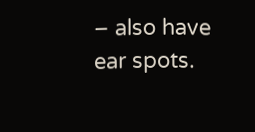– also have ear spots.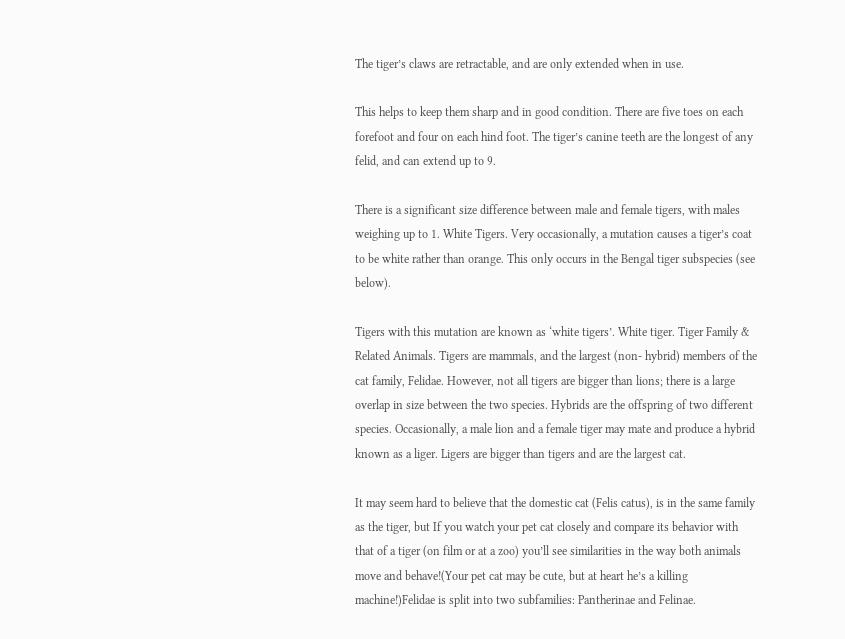The tiger’s claws are retractable, and are only extended when in use.

This helps to keep them sharp and in good condition. There are five toes on each forefoot and four on each hind foot. The tiger’s canine teeth are the longest of any felid, and can extend up to 9.

There is a significant size difference between male and female tigers, with males weighing up to 1. White Tigers. Very occasionally, a mutation causes a tiger’s coat to be white rather than orange. This only occurs in the Bengal tiger subspecies (see below).

Tigers with this mutation are known as ‘white tigers’. White tiger. Tiger Family & Related Animals. Tigers are mammals, and the largest (non- hybrid) members of the cat family, Felidae. However, not all tigers are bigger than lions; there is a large overlap in size between the two species. Hybrids are the offspring of two different species. Occasionally, a male lion and a female tiger may mate and produce a hybrid known as a liger. Ligers are bigger than tigers and are the largest cat.

It may seem hard to believe that the domestic cat (Felis catus), is in the same family as the tiger, but If you watch your pet cat closely and compare its behavior with that of a tiger (on film or at a zoo) you’ll see similarities in the way both animals move and behave!(Your pet cat may be cute, but at heart he’s a killing machine!)Felidae is split into two subfamilies: Pantherinae and Felinae.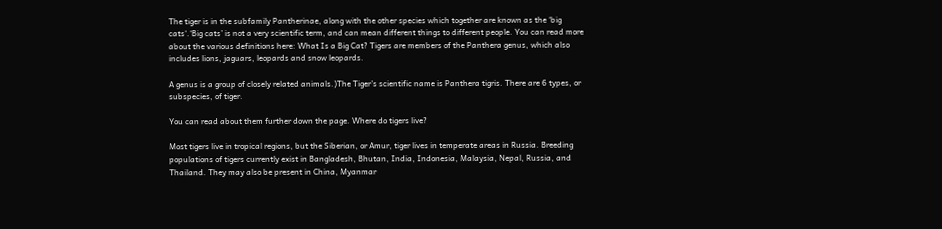The tiger is in the subfamily Pantherinae, along with the other species which together are known as the ‘big cats‘.‘Big cats’ is not a very scientific term, and can mean different things to different people. You can read more about the various definitions here: What Is a Big Cat? Tigers are members of the Panthera genus, which also includes lions, jaguars, leopards and snow leopards.

A genus is a group of closely related animals.)The Tiger’s scientific name is Panthera tigris. There are 6 types, or subspecies, of tiger.

You can read about them further down the page. Where do tigers live?

Most tigers live in tropical regions, but the Siberian, or Amur, tiger lives in temperate areas in Russia. Breeding populations of tigers currently exist in Bangladesh, Bhutan, India, Indonesia, Malaysia, Nepal, Russia, and Thailand. They may also be present in China, Myanmar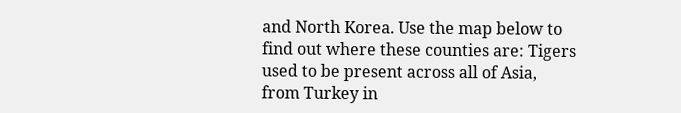and North Korea. Use the map below to find out where these counties are: Tigers used to be present across all of Asia, from Turkey in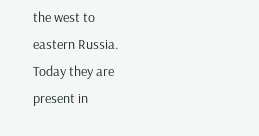the west to eastern Russia. Today they are present in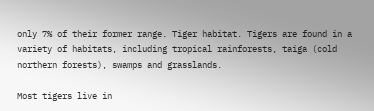only 7% of their former range. Tiger habitat. Tigers are found in a variety of habitats, including tropical rainforests, taiga (cold northern forests), swamps and grasslands.

Most tigers live in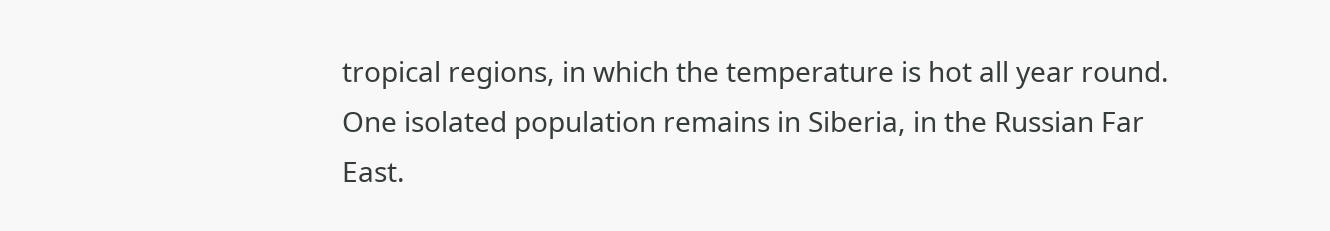tropical regions, in which the temperature is hot all year round. One isolated population remains in Siberia, in the Russian Far East.